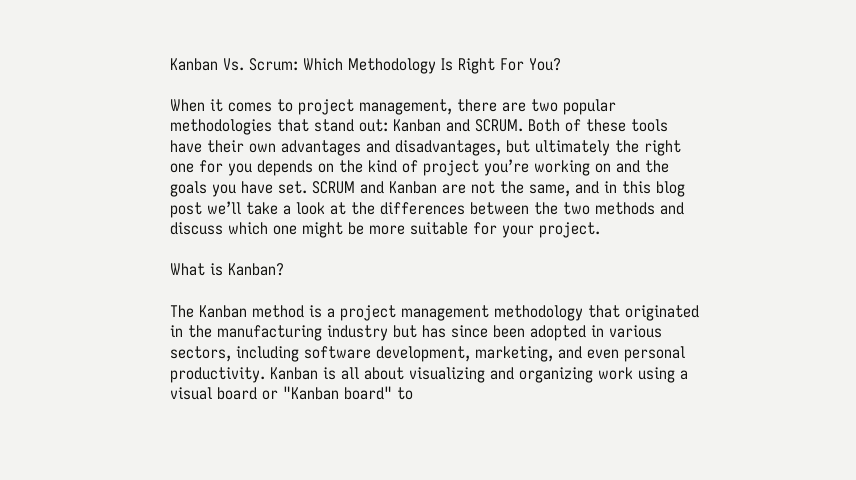Kanban Vs. Scrum: Which Methodology Is Right For You?

When it comes to project management, there are two popular methodologies that stand out: Kanban and SCRUM. Both of these tools have their own advantages and disadvantages, but ultimately the right one for you depends on the kind of project you’re working on and the goals you have set. SCRUM and Kanban are not the same, and in this blog post we’ll take a look at the differences between the two methods and discuss which one might be more suitable for your project.

What is Kanban?

The Kanban method is a project management methodology that originated in the manufacturing industry but has since been adopted in various sectors, including software development, marketing, and even personal productivity. Kanban is all about visualizing and organizing work using a visual board or "Kanban board" to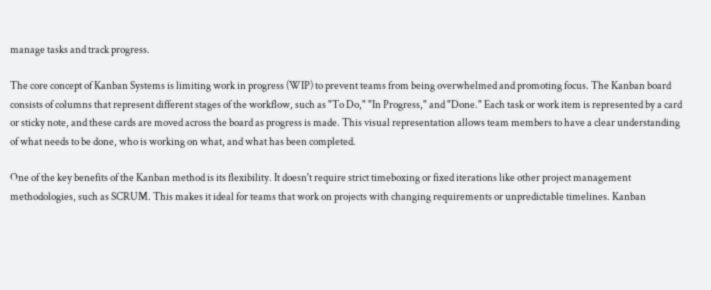manage tasks and track progress.

The core concept of Kanban Systems is limiting work in progress (WIP) to prevent teams from being overwhelmed and promoting focus. The Kanban board consists of columns that represent different stages of the workflow, such as "To Do," "In Progress," and "Done." Each task or work item is represented by a card or sticky note, and these cards are moved across the board as progress is made. This visual representation allows team members to have a clear understanding of what needs to be done, who is working on what, and what has been completed.

One of the key benefits of the Kanban method is its flexibility. It doesn't require strict timeboxing or fixed iterations like other project management methodologies, such as SCRUM. This makes it ideal for teams that work on projects with changing requirements or unpredictable timelines. Kanban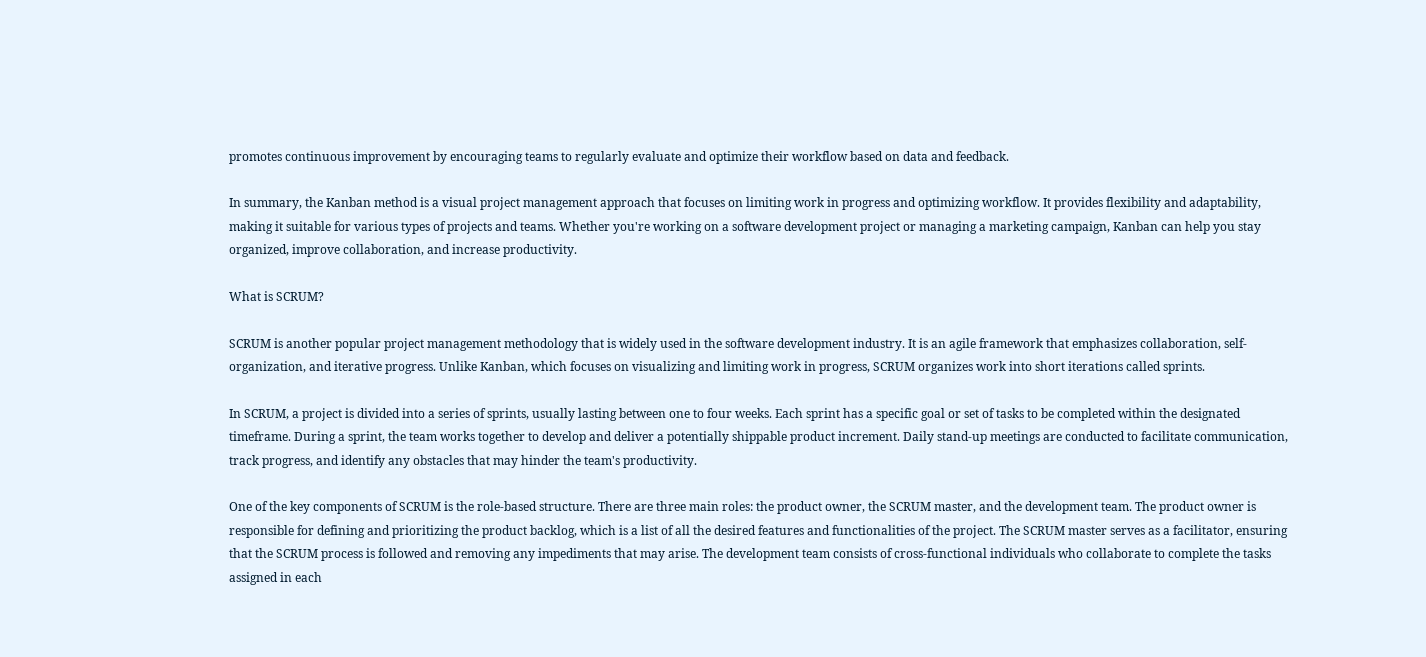promotes continuous improvement by encouraging teams to regularly evaluate and optimize their workflow based on data and feedback.

In summary, the Kanban method is a visual project management approach that focuses on limiting work in progress and optimizing workflow. It provides flexibility and adaptability, making it suitable for various types of projects and teams. Whether you're working on a software development project or managing a marketing campaign, Kanban can help you stay organized, improve collaboration, and increase productivity.

What is SCRUM?

SCRUM is another popular project management methodology that is widely used in the software development industry. It is an agile framework that emphasizes collaboration, self-organization, and iterative progress. Unlike Kanban, which focuses on visualizing and limiting work in progress, SCRUM organizes work into short iterations called sprints.

In SCRUM, a project is divided into a series of sprints, usually lasting between one to four weeks. Each sprint has a specific goal or set of tasks to be completed within the designated timeframe. During a sprint, the team works together to develop and deliver a potentially shippable product increment. Daily stand-up meetings are conducted to facilitate communication, track progress, and identify any obstacles that may hinder the team's productivity.

One of the key components of SCRUM is the role-based structure. There are three main roles: the product owner, the SCRUM master, and the development team. The product owner is responsible for defining and prioritizing the product backlog, which is a list of all the desired features and functionalities of the project. The SCRUM master serves as a facilitator, ensuring that the SCRUM process is followed and removing any impediments that may arise. The development team consists of cross-functional individuals who collaborate to complete the tasks assigned in each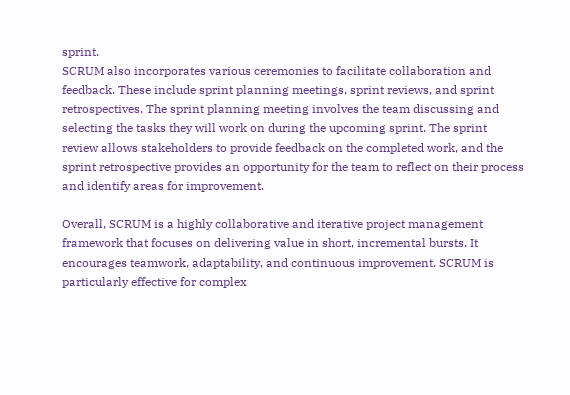sprint.
SCRUM also incorporates various ceremonies to facilitate collaboration and feedback. These include sprint planning meetings, sprint reviews, and sprint retrospectives. The sprint planning meeting involves the team discussing and selecting the tasks they will work on during the upcoming sprint. The sprint review allows stakeholders to provide feedback on the completed work, and the sprint retrospective provides an opportunity for the team to reflect on their process and identify areas for improvement.

Overall, SCRUM is a highly collaborative and iterative project management framework that focuses on delivering value in short, incremental bursts. It encourages teamwork, adaptability, and continuous improvement. SCRUM is particularly effective for complex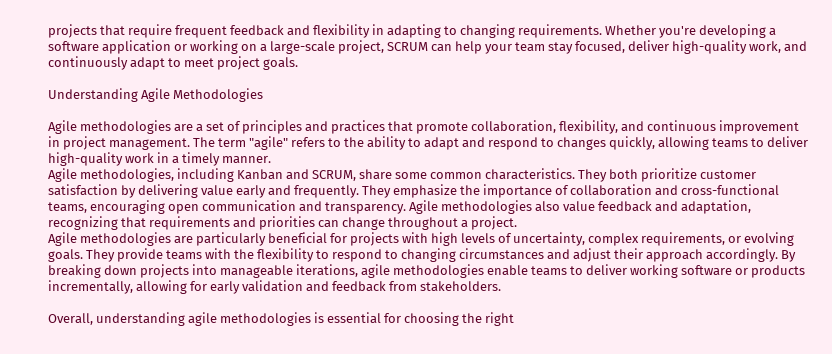projects that require frequent feedback and flexibility in adapting to changing requirements. Whether you're developing a software application or working on a large-scale project, SCRUM can help your team stay focused, deliver high-quality work, and continuously adapt to meet project goals.

Understanding Agile Methodologies

Agile methodologies are a set of principles and practices that promote collaboration, flexibility, and continuous improvement in project management. The term "agile" refers to the ability to adapt and respond to changes quickly, allowing teams to deliver high-quality work in a timely manner.
Agile methodologies, including Kanban and SCRUM, share some common characteristics. They both prioritize customer satisfaction by delivering value early and frequently. They emphasize the importance of collaboration and cross-functional teams, encouraging open communication and transparency. Agile methodologies also value feedback and adaptation, recognizing that requirements and priorities can change throughout a project.
Agile methodologies are particularly beneficial for projects with high levels of uncertainty, complex requirements, or evolving goals. They provide teams with the flexibility to respond to changing circumstances and adjust their approach accordingly. By breaking down projects into manageable iterations, agile methodologies enable teams to deliver working software or products incrementally, allowing for early validation and feedback from stakeholders.

Overall, understanding agile methodologies is essential for choosing the right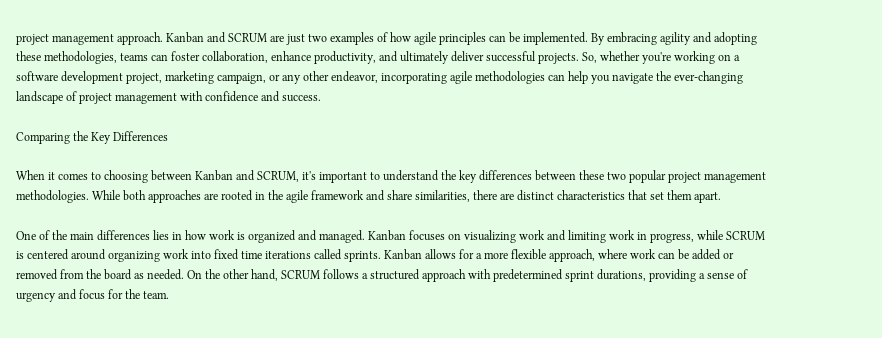project management approach. Kanban and SCRUM are just two examples of how agile principles can be implemented. By embracing agility and adopting these methodologies, teams can foster collaboration, enhance productivity, and ultimately deliver successful projects. So, whether you're working on a software development project, marketing campaign, or any other endeavor, incorporating agile methodologies can help you navigate the ever-changing landscape of project management with confidence and success.

Comparing the Key Differences

When it comes to choosing between Kanban and SCRUM, it's important to understand the key differences between these two popular project management methodologies. While both approaches are rooted in the agile framework and share similarities, there are distinct characteristics that set them apart.

One of the main differences lies in how work is organized and managed. Kanban focuses on visualizing work and limiting work in progress, while SCRUM is centered around organizing work into fixed time iterations called sprints. Kanban allows for a more flexible approach, where work can be added or removed from the board as needed. On the other hand, SCRUM follows a structured approach with predetermined sprint durations, providing a sense of urgency and focus for the team.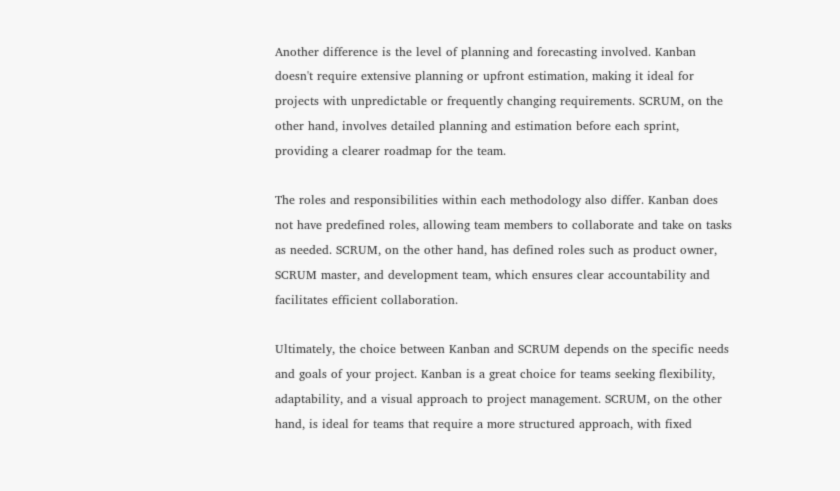Another difference is the level of planning and forecasting involved. Kanban doesn't require extensive planning or upfront estimation, making it ideal for projects with unpredictable or frequently changing requirements. SCRUM, on the other hand, involves detailed planning and estimation before each sprint, providing a clearer roadmap for the team.

The roles and responsibilities within each methodology also differ. Kanban does not have predefined roles, allowing team members to collaborate and take on tasks as needed. SCRUM, on the other hand, has defined roles such as product owner, SCRUM master, and development team, which ensures clear accountability and facilitates efficient collaboration.

Ultimately, the choice between Kanban and SCRUM depends on the specific needs and goals of your project. Kanban is a great choice for teams seeking flexibility, adaptability, and a visual approach to project management. SCRUM, on the other hand, is ideal for teams that require a more structured approach, with fixed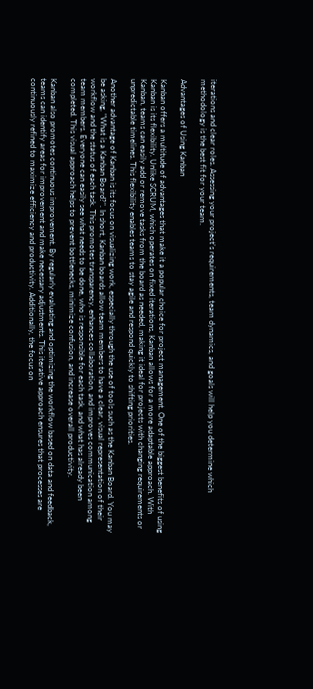iterations and clear roles. Assessing your project's requirements, team dynamics, and goals will help you determine which methodology is the best fit for your team.

Advantages of Using Kanban

Kanban offers a multitude of advantages that make it a popular choice for project management. One of the biggest benefits of using Kanban is its flexibility. Unlike SCRUM, which operates on fixed iterations, Kanban allows for a more adaptable approach. With Kanban, teams can easily add or remove tasks from the board as needed, making it ideal for projects with changing requirements or unpredictable timelines. This flexibility enables teams to stay agile and respond quickly to shifting priorities.

Another advantage of Kanban is its focus on visualizing work, especially through the use of tools such as the Kanban Board. You may be asking, "What is a Kanban Board?". In short, Kanban boards allow team members to have a clear, visual representation of their workflow and the status of each task. This promotes transparency, enhances collaboration, and improves communication among team members. Everyone can easily see what needs to be done, who is responsible for each task, and what has already been completed. This visual approach helps to prevent bottlenecks, minimize confusion, and increase overall productivity.

Kanban also promotes continuous improvement. By regularly evaluating and optimizing the workflow based on data and feedback, teams can identify areas for improvement and make necessary adjustments. This iterative approach ensures that processes are continuously refined to maximize efficiency and productivity. Additionally, the focus on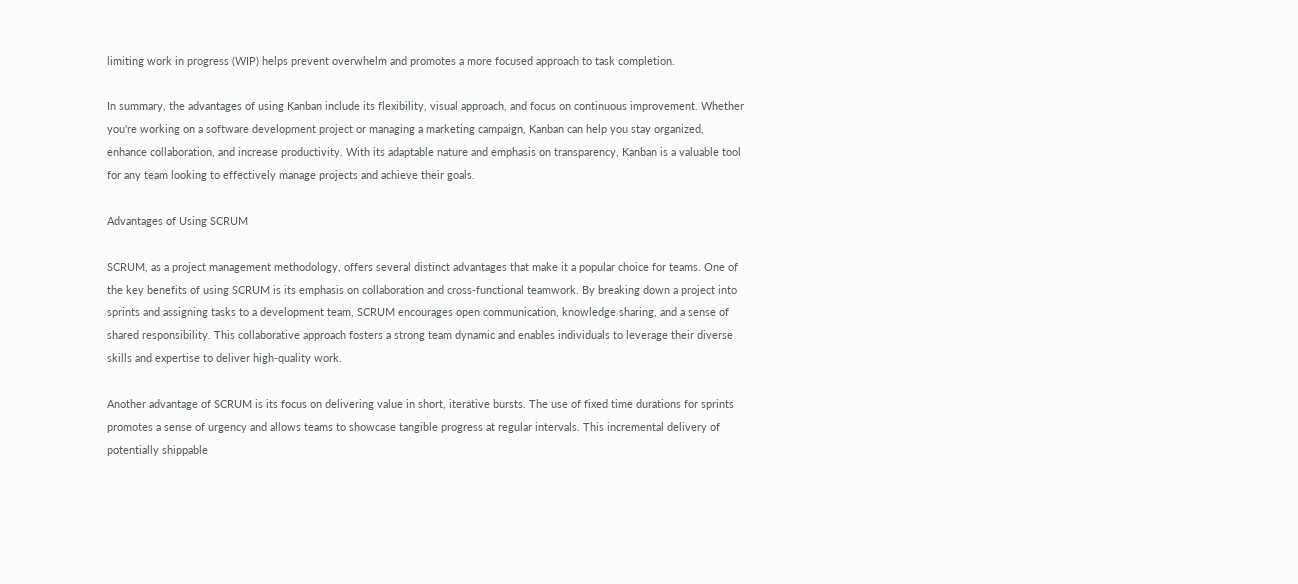limiting work in progress (WIP) helps prevent overwhelm and promotes a more focused approach to task completion.

In summary, the advantages of using Kanban include its flexibility, visual approach, and focus on continuous improvement. Whether you're working on a software development project or managing a marketing campaign, Kanban can help you stay organized, enhance collaboration, and increase productivity. With its adaptable nature and emphasis on transparency, Kanban is a valuable tool for any team looking to effectively manage projects and achieve their goals.

Advantages of Using SCRUM

SCRUM, as a project management methodology, offers several distinct advantages that make it a popular choice for teams. One of the key benefits of using SCRUM is its emphasis on collaboration and cross-functional teamwork. By breaking down a project into sprints and assigning tasks to a development team, SCRUM encourages open communication, knowledge sharing, and a sense of shared responsibility. This collaborative approach fosters a strong team dynamic and enables individuals to leverage their diverse skills and expertise to deliver high-quality work.

Another advantage of SCRUM is its focus on delivering value in short, iterative bursts. The use of fixed time durations for sprints promotes a sense of urgency and allows teams to showcase tangible progress at regular intervals. This incremental delivery of potentially shippable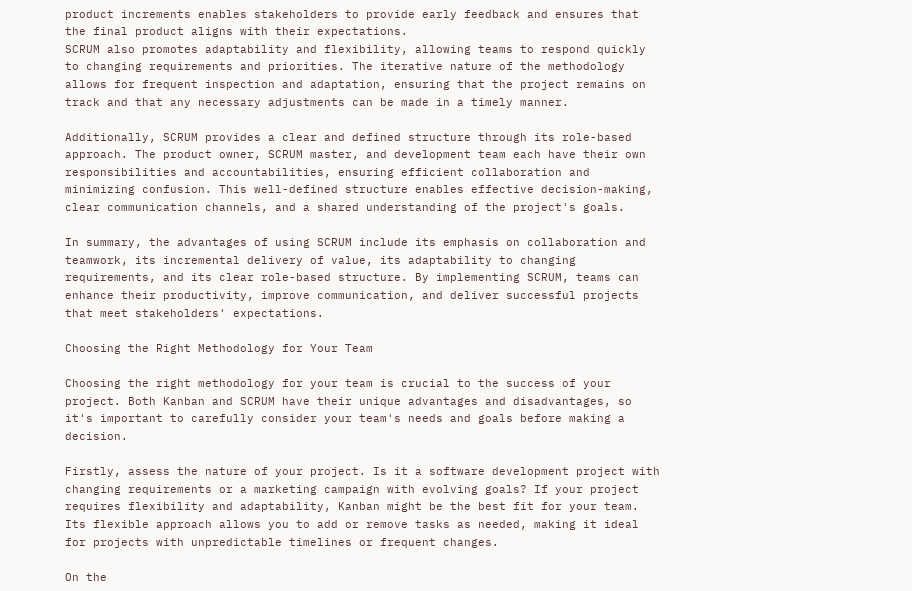product increments enables stakeholders to provide early feedback and ensures that the final product aligns with their expectations.
SCRUM also promotes adaptability and flexibility, allowing teams to respond quickly to changing requirements and priorities. The iterative nature of the methodology allows for frequent inspection and adaptation, ensuring that the project remains on track and that any necessary adjustments can be made in a timely manner.

Additionally, SCRUM provides a clear and defined structure through its role-based approach. The product owner, SCRUM master, and development team each have their own responsibilities and accountabilities, ensuring efficient collaboration and minimizing confusion. This well-defined structure enables effective decision-making, clear communication channels, and a shared understanding of the project's goals.

In summary, the advantages of using SCRUM include its emphasis on collaboration and teamwork, its incremental delivery of value, its adaptability to changing requirements, and its clear role-based structure. By implementing SCRUM, teams can enhance their productivity, improve communication, and deliver successful projects that meet stakeholders' expectations.

Choosing the Right Methodology for Your Team

Choosing the right methodology for your team is crucial to the success of your project. Both Kanban and SCRUM have their unique advantages and disadvantages, so it's important to carefully consider your team's needs and goals before making a decision.

Firstly, assess the nature of your project. Is it a software development project with changing requirements or a marketing campaign with evolving goals? If your project requires flexibility and adaptability, Kanban might be the best fit for your team. Its flexible approach allows you to add or remove tasks as needed, making it ideal for projects with unpredictable timelines or frequent changes.

On the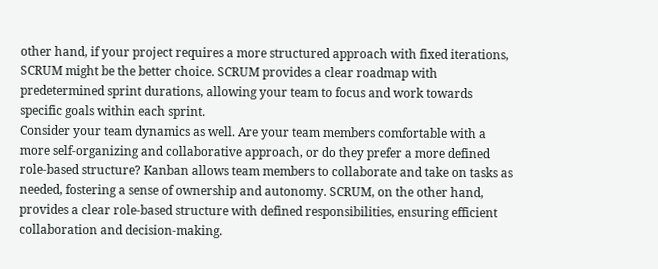other hand, if your project requires a more structured approach with fixed iterations, SCRUM might be the better choice. SCRUM provides a clear roadmap with predetermined sprint durations, allowing your team to focus and work towards specific goals within each sprint.
Consider your team dynamics as well. Are your team members comfortable with a more self-organizing and collaborative approach, or do they prefer a more defined role-based structure? Kanban allows team members to collaborate and take on tasks as needed, fostering a sense of ownership and autonomy. SCRUM, on the other hand, provides a clear role-based structure with defined responsibilities, ensuring efficient collaboration and decision-making.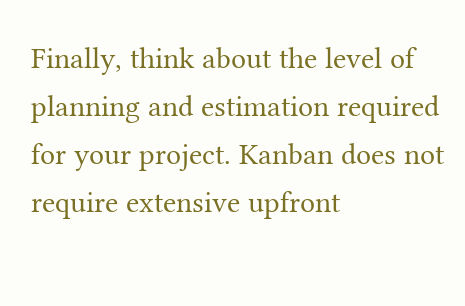Finally, think about the level of planning and estimation required for your project. Kanban does not require extensive upfront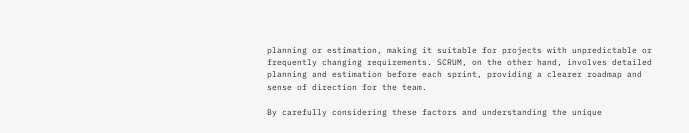planning or estimation, making it suitable for projects with unpredictable or frequently changing requirements. SCRUM, on the other hand, involves detailed planning and estimation before each sprint, providing a clearer roadmap and sense of direction for the team.

By carefully considering these factors and understanding the unique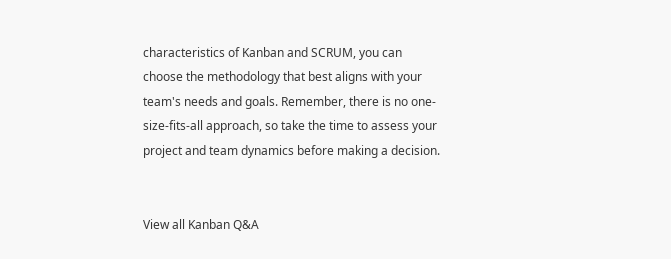characteristics of Kanban and SCRUM, you can choose the methodology that best aligns with your team's needs and goals. Remember, there is no one-size-fits-all approach, so take the time to assess your project and team dynamics before making a decision.


View all Kanban Q&A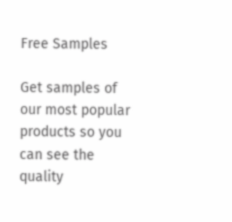Free Samples

Get samples of our most popular products so you can see the quality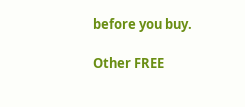before you buy.

Other FREE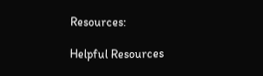Resources:

Helpful Resources